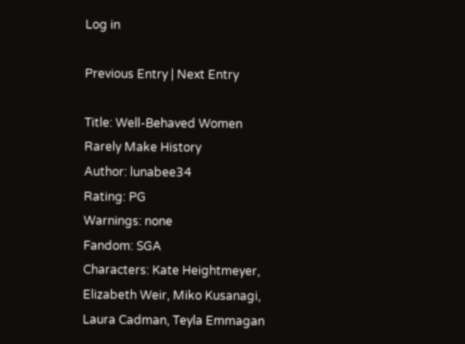Log in

Previous Entry | Next Entry

Title: Well-Behaved Women Rarely Make History
Author: lunabee34
Rating: PG
Warnings: none
Fandom: SGA
Characters: Kate Heightmeyer, Elizabeth Weir, Miko Kusanagi, Laura Cadman, Teyla Emmagan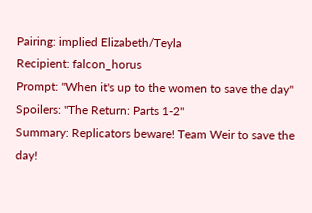Pairing: implied Elizabeth/Teyla
Recipient: falcon_horus
Prompt: "When it's up to the women to save the day"
Spoilers: "The Return: Parts 1-2"
Summary: Replicators beware! Team Weir to save the day!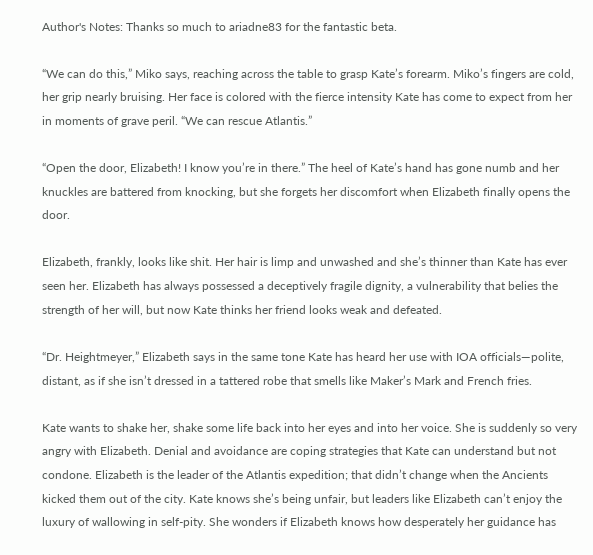Author's Notes: Thanks so much to ariadne83 for the fantastic beta.

“We can do this,” Miko says, reaching across the table to grasp Kate’s forearm. Miko’s fingers are cold, her grip nearly bruising. Her face is colored with the fierce intensity Kate has come to expect from her in moments of grave peril. “We can rescue Atlantis.”

“Open the door, Elizabeth! I know you’re in there.” The heel of Kate’s hand has gone numb and her knuckles are battered from knocking, but she forgets her discomfort when Elizabeth finally opens the door.

Elizabeth, frankly, looks like shit. Her hair is limp and unwashed and she’s thinner than Kate has ever seen her. Elizabeth has always possessed a deceptively fragile dignity, a vulnerability that belies the strength of her will, but now Kate thinks her friend looks weak and defeated.

“Dr. Heightmeyer,” Elizabeth says in the same tone Kate has heard her use with IOA officials—polite, distant, as if she isn’t dressed in a tattered robe that smells like Maker’s Mark and French fries.

Kate wants to shake her, shake some life back into her eyes and into her voice. She is suddenly so very angry with Elizabeth. Denial and avoidance are coping strategies that Kate can understand but not condone. Elizabeth is the leader of the Atlantis expedition; that didn’t change when the Ancients kicked them out of the city. Kate knows she’s being unfair, but leaders like Elizabeth can’t enjoy the luxury of wallowing in self-pity. She wonders if Elizabeth knows how desperately her guidance has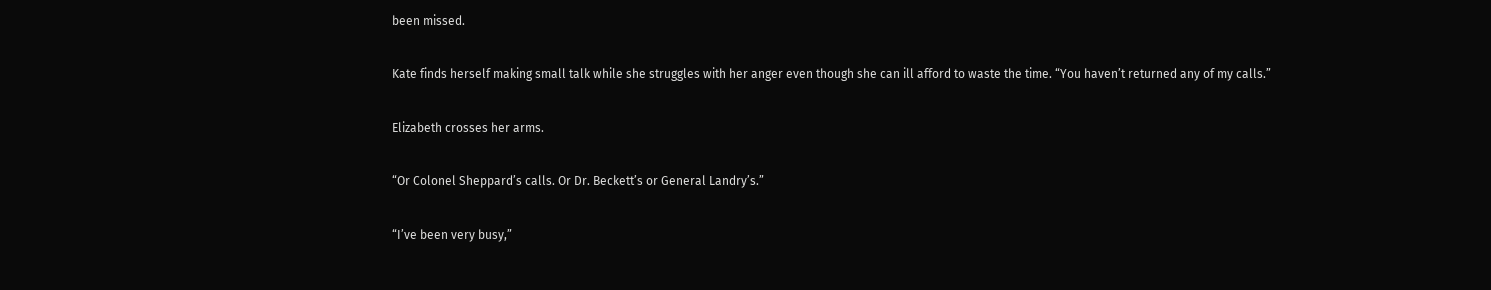been missed.

Kate finds herself making small talk while she struggles with her anger even though she can ill afford to waste the time. “You haven’t returned any of my calls.”

Elizabeth crosses her arms.

“Or Colonel Sheppard’s calls. Or Dr. Beckett’s or General Landry’s.”

“I’ve been very busy,”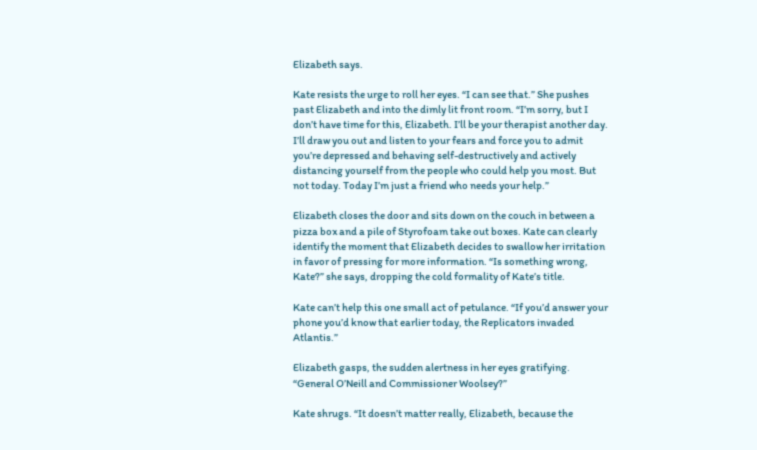Elizabeth says.

Kate resists the urge to roll her eyes. “I can see that.” She pushes past Elizabeth and into the dimly lit front room. “I’m sorry, but I don’t have time for this, Elizabeth. I’ll be your therapist another day. I’ll draw you out and listen to your fears and force you to admit you’re depressed and behaving self-destructively and actively distancing yourself from the people who could help you most. But not today. Today I’m just a friend who needs your help.”

Elizabeth closes the door and sits down on the couch in between a pizza box and a pile of Styrofoam take out boxes. Kate can clearly identify the moment that Elizabeth decides to swallow her irritation in favor of pressing for more information. “Is something wrong, Kate?” she says, dropping the cold formality of Kate’s title.

Kate can’t help this one small act of petulance. “If you’d answer your phone you’d know that earlier today, the Replicators invaded Atlantis.”

Elizabeth gasps, the sudden alertness in her eyes gratifying. “General O’Neill and Commissioner Woolsey?”

Kate shrugs. “It doesn’t matter really, Elizabeth, because the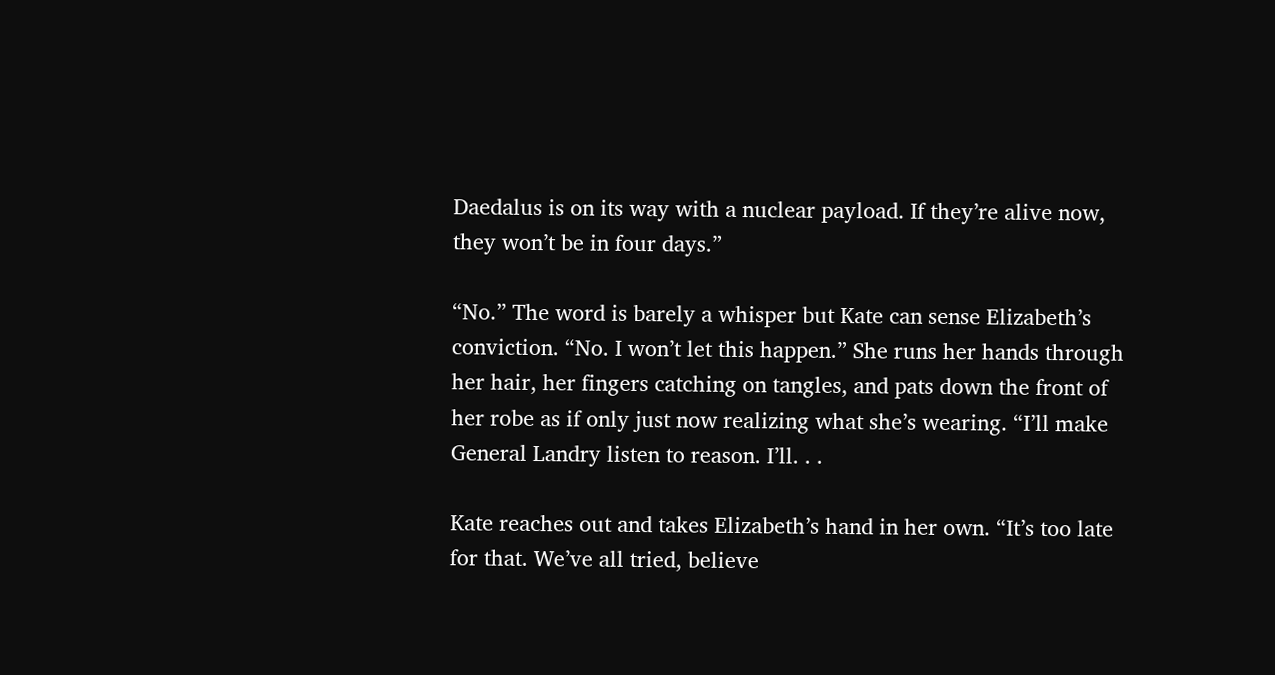Daedalus is on its way with a nuclear payload. If they’re alive now, they won’t be in four days.”

“No.” The word is barely a whisper but Kate can sense Elizabeth’s conviction. “No. I won’t let this happen.” She runs her hands through her hair, her fingers catching on tangles, and pats down the front of her robe as if only just now realizing what she’s wearing. “I’ll make General Landry listen to reason. I’ll. . .

Kate reaches out and takes Elizabeth’s hand in her own. “It’s too late for that. We’ve all tried, believe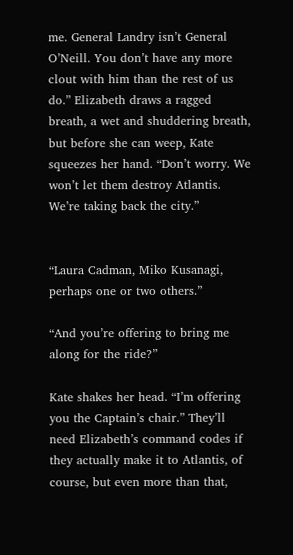me. General Landry isn’t General O’Neill. You don’t have any more clout with him than the rest of us do.” Elizabeth draws a ragged breath, a wet and shuddering breath, but before she can weep, Kate squeezes her hand. “Don’t worry. We won’t let them destroy Atlantis. We’re taking back the city.”


“Laura Cadman, Miko Kusanagi, perhaps one or two others.”

“And you’re offering to bring me along for the ride?”

Kate shakes her head. “I’m offering you the Captain’s chair.” They’ll need Elizabeth’s command codes if they actually make it to Atlantis, of course, but even more than that,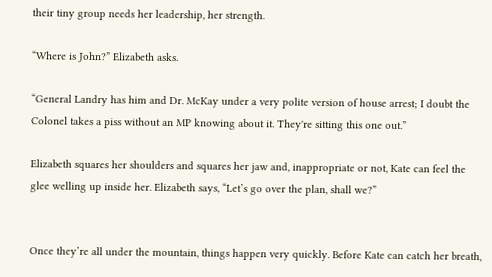their tiny group needs her leadership, her strength.

“Where is John?” Elizabeth asks.

“General Landry has him and Dr. McKay under a very polite version of house arrest; I doubt the Colonel takes a piss without an MP knowing about it. They're sitting this one out.”

Elizabeth squares her shoulders and squares her jaw and, inappropriate or not, Kate can feel the glee welling up inside her. Elizabeth says, “Let’s go over the plan, shall we?”


Once they’re all under the mountain, things happen very quickly. Before Kate can catch her breath,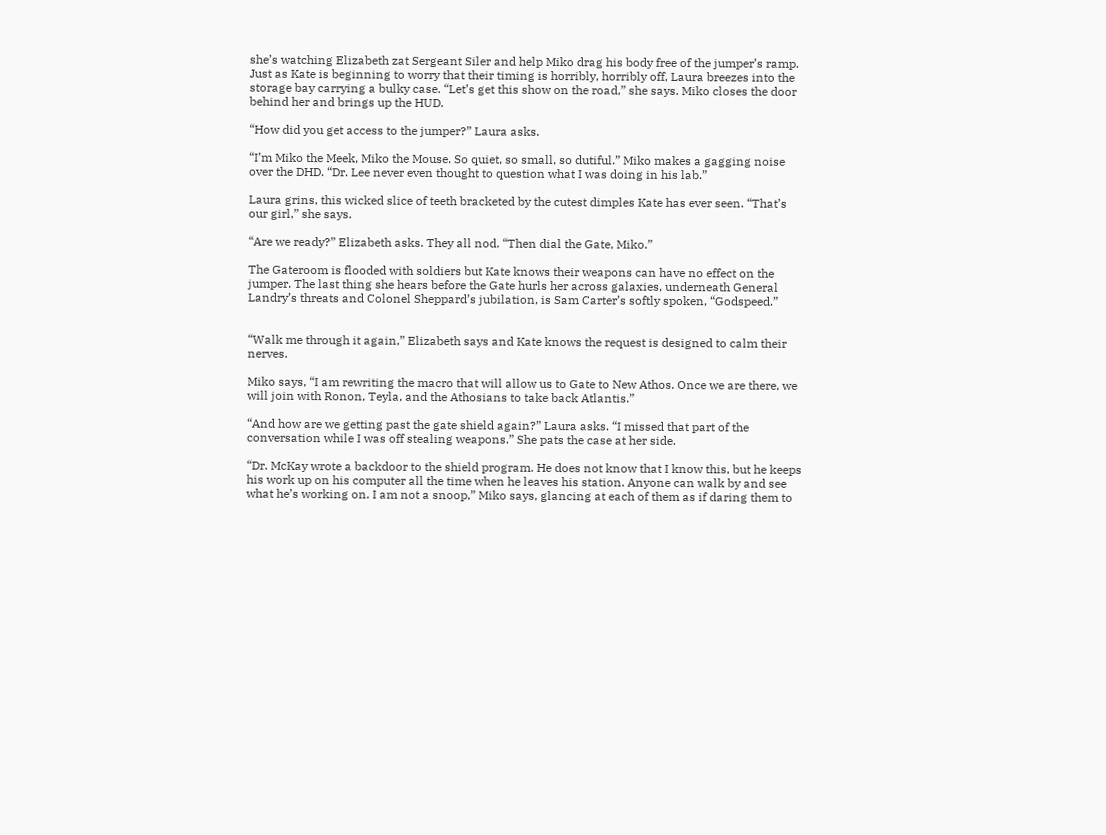she’s watching Elizabeth zat Sergeant Siler and help Miko drag his body free of the jumper’s ramp. Just as Kate is beginning to worry that their timing is horribly, horribly off, Laura breezes into the storage bay carrying a bulky case. “Let’s get this show on the road,” she says. Miko closes the door behind her and brings up the HUD.

“How did you get access to the jumper?” Laura asks.

“I’m Miko the Meek, Miko the Mouse. So quiet, so small, so dutiful.” Miko makes a gagging noise over the DHD. “Dr. Lee never even thought to question what I was doing in his lab.”

Laura grins, this wicked slice of teeth bracketed by the cutest dimples Kate has ever seen. “That’s our girl,” she says.

“Are we ready?” Elizabeth asks. They all nod. “Then dial the Gate, Miko.”

The Gateroom is flooded with soldiers but Kate knows their weapons can have no effect on the jumper. The last thing she hears before the Gate hurls her across galaxies, underneath General Landry’s threats and Colonel Sheppard’s jubilation, is Sam Carter’s softly spoken, “Godspeed.”


“Walk me through it again,” Elizabeth says and Kate knows the request is designed to calm their nerves.

Miko says, “I am rewriting the macro that will allow us to Gate to New Athos. Once we are there, we will join with Ronon, Teyla, and the Athosians to take back Atlantis.”

“And how are we getting past the gate shield again?” Laura asks. “I missed that part of the conversation while I was off stealing weapons.” She pats the case at her side.

“Dr. McKay wrote a backdoor to the shield program. He does not know that I know this, but he keeps his work up on his computer all the time when he leaves his station. Anyone can walk by and see what he’s working on. I am not a snoop,” Miko says, glancing at each of them as if daring them to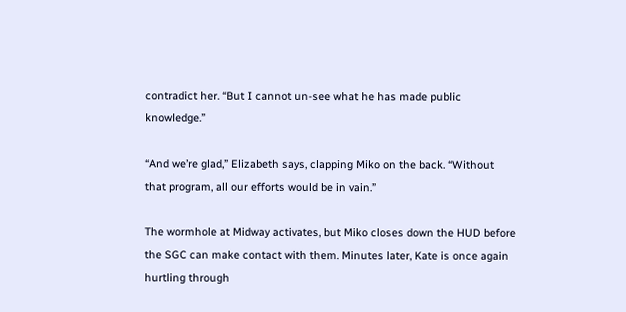contradict her. “But I cannot un-see what he has made public knowledge.”

“And we’re glad,” Elizabeth says, clapping Miko on the back. “Without that program, all our efforts would be in vain.”

The wormhole at Midway activates, but Miko closes down the HUD before the SGC can make contact with them. Minutes later, Kate is once again hurtling through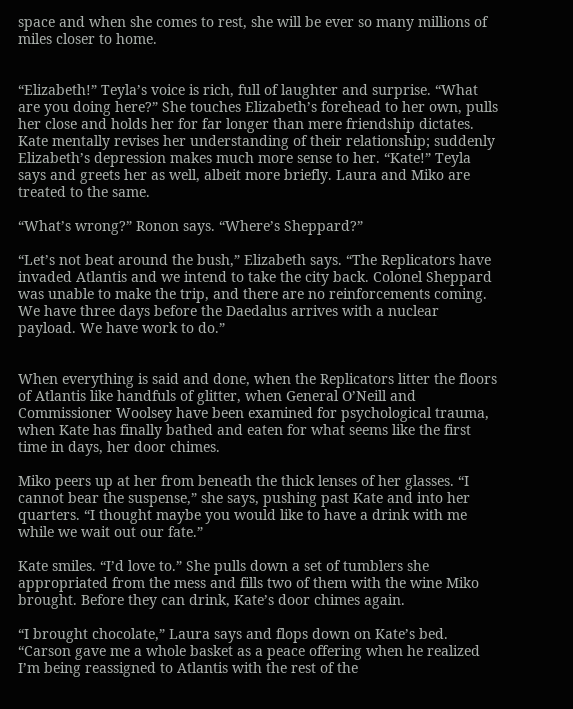space and when she comes to rest, she will be ever so many millions of miles closer to home.


“Elizabeth!” Teyla’s voice is rich, full of laughter and surprise. “What are you doing here?” She touches Elizabeth’s forehead to her own, pulls her close and holds her for far longer than mere friendship dictates. Kate mentally revises her understanding of their relationship; suddenly Elizabeth’s depression makes much more sense to her. “Kate!” Teyla says and greets her as well, albeit more briefly. Laura and Miko are treated to the same.

“What’s wrong?” Ronon says. “Where’s Sheppard?”

“Let’s not beat around the bush,” Elizabeth says. “The Replicators have invaded Atlantis and we intend to take the city back. Colonel Sheppard was unable to make the trip, and there are no reinforcements coming. We have three days before the Daedalus arrives with a nuclear payload. We have work to do.”


When everything is said and done, when the Replicators litter the floors of Atlantis like handfuls of glitter, when General O’Neill and Commissioner Woolsey have been examined for psychological trauma, when Kate has finally bathed and eaten for what seems like the first time in days, her door chimes.

Miko peers up at her from beneath the thick lenses of her glasses. “I cannot bear the suspense,” she says, pushing past Kate and into her quarters. “I thought maybe you would like to have a drink with me while we wait out our fate.”

Kate smiles. “I’d love to.” She pulls down a set of tumblers she appropriated from the mess and fills two of them with the wine Miko brought. Before they can drink, Kate’s door chimes again.

“I brought chocolate,” Laura says and flops down on Kate’s bed. “Carson gave me a whole basket as a peace offering when he realized I’m being reassigned to Atlantis with the rest of the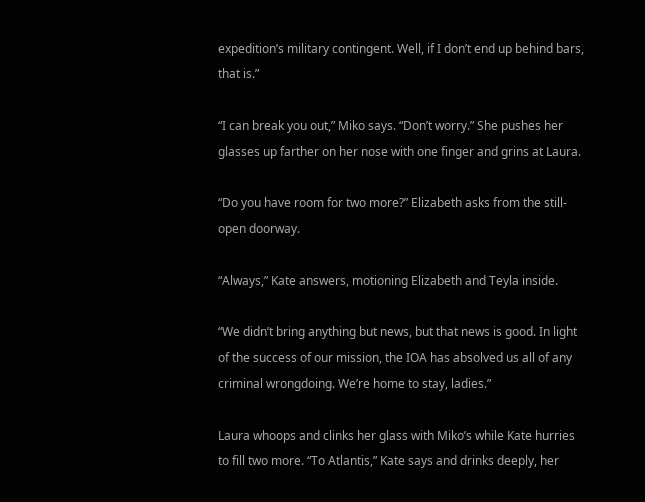expedition’s military contingent. Well, if I don’t end up behind bars, that is.”

“I can break you out,” Miko says. “Don’t worry.” She pushes her glasses up farther on her nose with one finger and grins at Laura.

“Do you have room for two more?” Elizabeth asks from the still-open doorway.

“Always,” Kate answers, motioning Elizabeth and Teyla inside.

“We didn’t bring anything but news, but that news is good. In light of the success of our mission, the IOA has absolved us all of any criminal wrongdoing. We’re home to stay, ladies.”

Laura whoops and clinks her glass with Miko’s while Kate hurries to fill two more. “To Atlantis,” Kate says and drinks deeply, her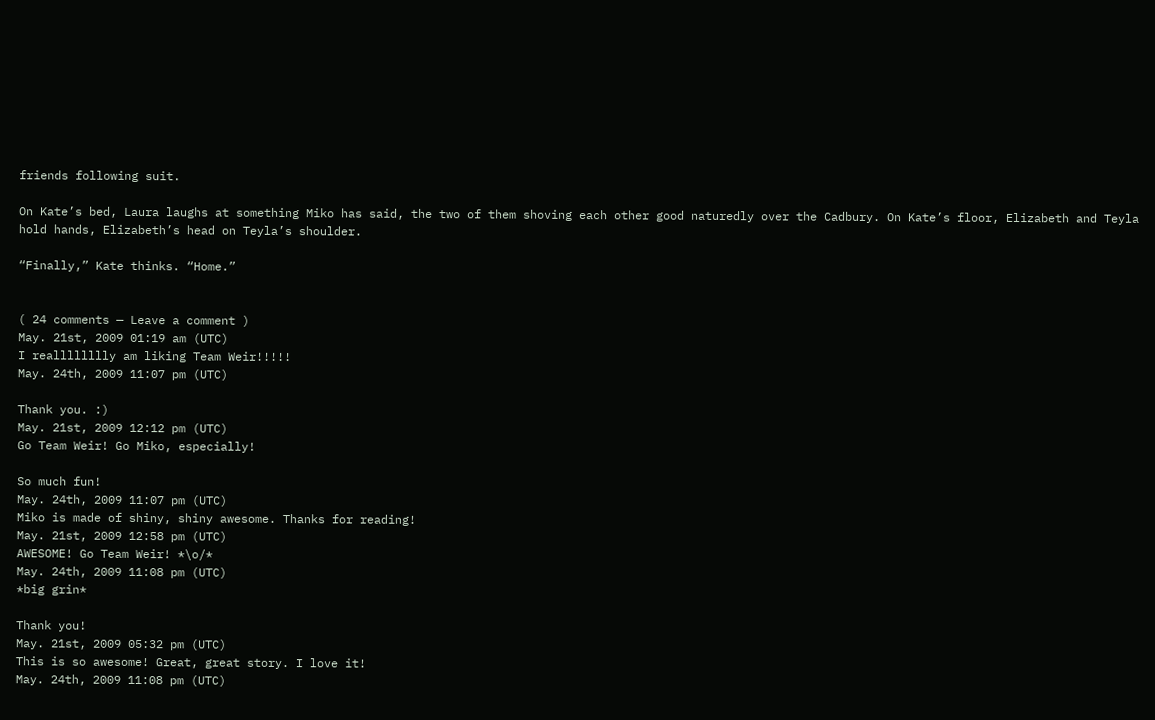friends following suit.

On Kate’s bed, Laura laughs at something Miko has said, the two of them shoving each other good naturedly over the Cadbury. On Kate’s floor, Elizabeth and Teyla hold hands, Elizabeth’s head on Teyla’s shoulder.

“Finally,” Kate thinks. “Home.”


( 24 comments — Leave a comment )
May. 21st, 2009 01:19 am (UTC)
I realllllllly am liking Team Weir!!!!!
May. 24th, 2009 11:07 pm (UTC)

Thank you. :)
May. 21st, 2009 12:12 pm (UTC)
Go Team Weir! Go Miko, especially!

So much fun!
May. 24th, 2009 11:07 pm (UTC)
Miko is made of shiny, shiny awesome. Thanks for reading!
May. 21st, 2009 12:58 pm (UTC)
AWESOME! Go Team Weir! *\o/*
May. 24th, 2009 11:08 pm (UTC)
*big grin*

Thank you!
May. 21st, 2009 05:32 pm (UTC)
This is so awesome! Great, great story. I love it!
May. 24th, 2009 11:08 pm (UTC)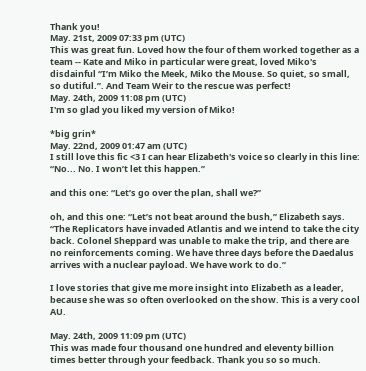Thank you!
May. 21st, 2009 07:33 pm (UTC)
This was great fun. Loved how the four of them worked together as a team -- Kate and Miko in particular were great, loved Miko's disdainful “I’m Miko the Meek, Miko the Mouse. So quiet, so small, so dutiful.”. And Team Weir to the rescue was perfect!
May. 24th, 2009 11:08 pm (UTC)
I'm so glad you liked my version of Miko!

*big grin*
May. 22nd, 2009 01:47 am (UTC)
I still love this fic <3 I can hear Elizabeth's voice so clearly in this line: “No... No. I won’t let this happen.”

and this one: “Let’s go over the plan, shall we?”

oh, and this one: “Let’s not beat around the bush,” Elizabeth says. “The Replicators have invaded Atlantis and we intend to take the city back. Colonel Sheppard was unable to make the trip, and there are no reinforcements coming. We have three days before the Daedalus arrives with a nuclear payload. We have work to do.”

I love stories that give me more insight into Elizabeth as a leader, because she was so often overlooked on the show. This is a very cool AU.

May. 24th, 2009 11:09 pm (UTC)
This was made four thousand one hundred and eleventy billion times better through your feedback. Thank you so so much.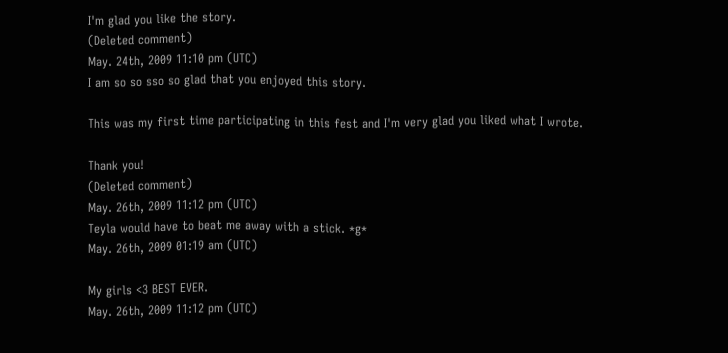I'm glad you like the story.
(Deleted comment)
May. 24th, 2009 11:10 pm (UTC)
I am so so sso so glad that you enjoyed this story.

This was my first time participating in this fest and I'm very glad you liked what I wrote.

Thank you!
(Deleted comment)
May. 26th, 2009 11:12 pm (UTC)
Teyla would have to beat me away with a stick. *g*
May. 26th, 2009 01:19 am (UTC)

My girls <3 BEST EVER.
May. 26th, 2009 11:12 pm (UTC)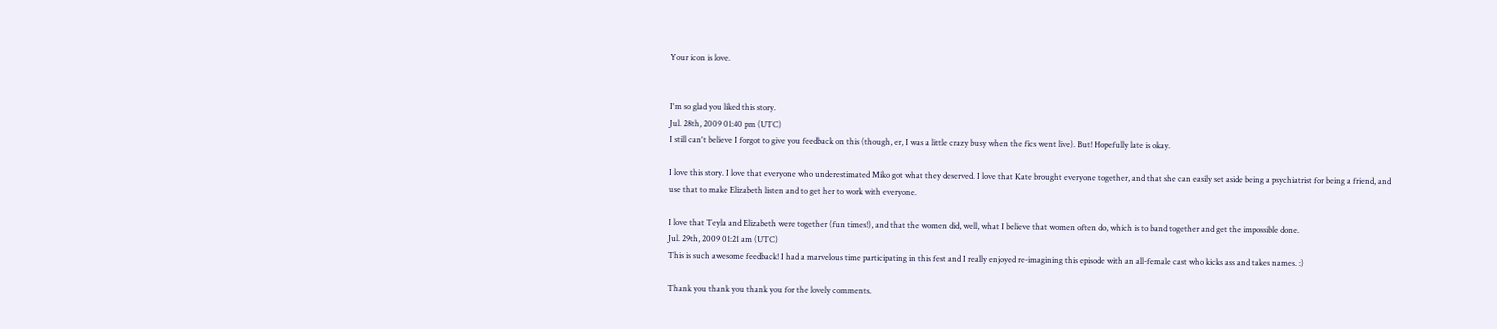Your icon is love.


I'm so glad you liked this story.
Jul. 28th, 2009 01:40 pm (UTC)
I still can't believe I forgot to give you feedback on this (though, er, I was a little crazy busy when the fics went live). But! Hopefully late is okay.

I love this story. I love that everyone who underestimated Miko got what they deserved. I love that Kate brought everyone together, and that she can easily set aside being a psychiatrist for being a friend, and use that to make Elizabeth listen and to get her to work with everyone.

I love that Teyla and Elizabeth were together (fun times!), and that the women did, well, what I believe that women often do, which is to band together and get the impossible done.
Jul. 29th, 2009 01:21 am (UTC)
This is such awesome feedback! I had a marvelous time participating in this fest and I really enjoyed re-imagining this episode with an all-female cast who kicks ass and takes names. :)

Thank you thank you thank you for the lovely comments.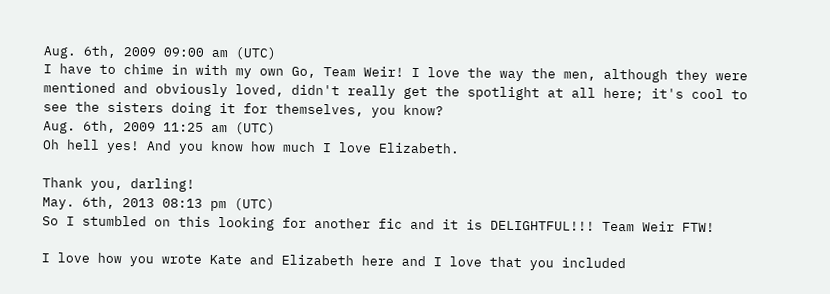Aug. 6th, 2009 09:00 am (UTC)
I have to chime in with my own Go, Team Weir! I love the way the men, although they were mentioned and obviously loved, didn't really get the spotlight at all here; it's cool to see the sisters doing it for themselves, you know?
Aug. 6th, 2009 11:25 am (UTC)
Oh hell yes! And you know how much I love Elizabeth.

Thank you, darling!
May. 6th, 2013 08:13 pm (UTC)
So I stumbled on this looking for another fic and it is DELIGHTFUL!!! Team Weir FTW!

I love how you wrote Kate and Elizabeth here and I love that you included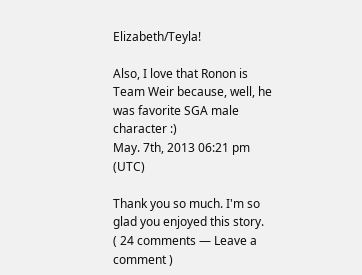Elizabeth/Teyla!

Also, I love that Ronon is Team Weir because, well, he was favorite SGA male character :)
May. 7th, 2013 06:21 pm (UTC)

Thank you so much. I'm so glad you enjoyed this story.
( 24 comments — Leave a comment )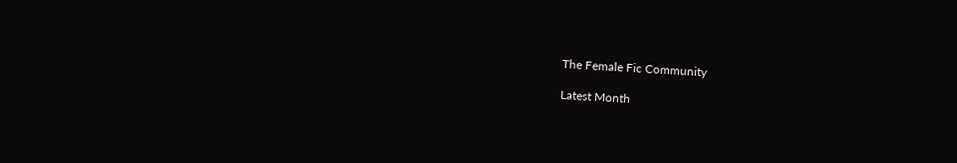The Female Fic Community

Latest Month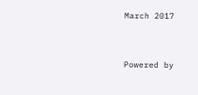March 2017


Powered by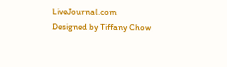LiveJournal.com
Designed by Tiffany Chow